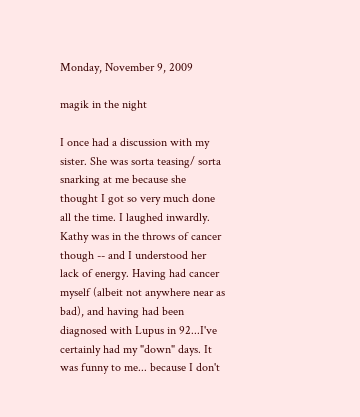Monday, November 9, 2009

magik in the night

I once had a discussion with my sister. She was sorta teasing/ sorta snarking at me because she thought I got so very much done all the time. I laughed inwardly. Kathy was in the throws of cancer though -- and I understood her lack of energy. Having had cancer myself (albeit not anywhere near as bad), and having had been diagnosed with Lupus in 92...I've certainly had my "down" days. It was funny to me... because I don't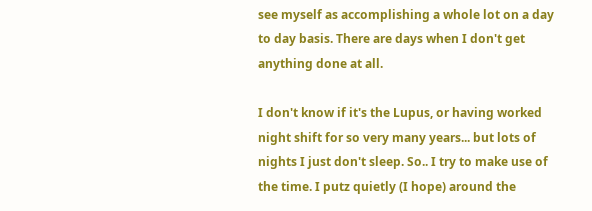see myself as accomplishing a whole lot on a day to day basis. There are days when I don't get anything done at all.

I don't know if it's the Lupus, or having worked night shift for so very many years... but lots of nights I just don't sleep. So.. I try to make use of the time. I putz quietly (I hope) around the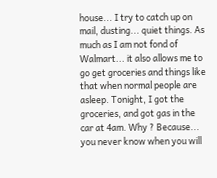house... I try to catch up on mail, dusting... quiet things. As much as I am not fond of Walmart... it also allows me to go get groceries and things like that when normal people are asleep. Tonight, I got the groceries, and got gas in the car at 4am. Why ? Because... you never know when you will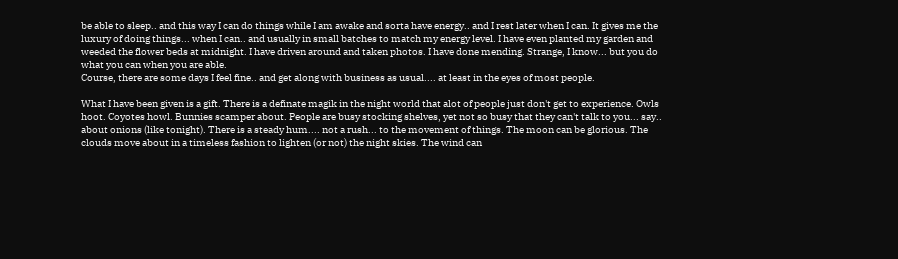be able to sleep.. and this way I can do things while I am awake and sorta have energy.. and I rest later when I can. It gives me the luxury of doing things... when I can.. and usually in small batches to match my energy level. I have even planted my garden and weeded the flower beds at midnight. I have driven around and taken photos. I have done mending. Strange, I know... but you do what you can when you are able.
Course, there are some days I feel fine.. and get along with business as usual.... at least in the eyes of most people.

What I have been given is a gift. There is a definate magik in the night world that alot of people just don't get to experience. Owls hoot. Coyotes howl. Bunnies scamper about. People are busy stocking shelves, yet not so busy that they can't talk to you... say.. about onions (like tonight). There is a steady hum.... not a rush... to the movement of things. The moon can be glorious. The clouds move about in a timeless fashion to lighten (or not) the night skies. The wind can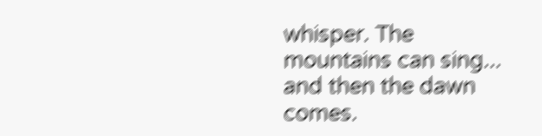whisper. The mountains can sing... and then the dawn comes.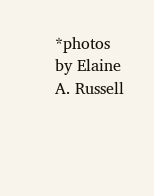*photos by Elaine A. Russell